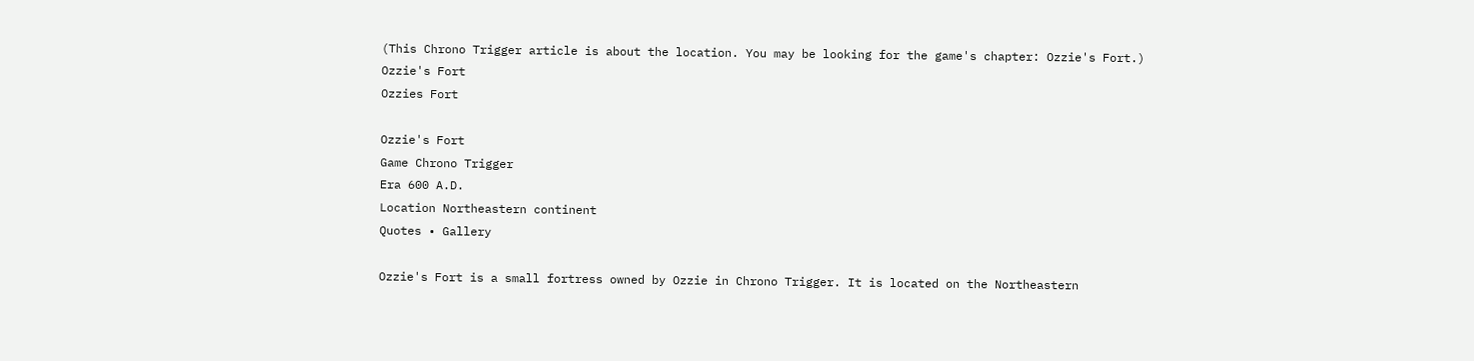(This Chrono Trigger article is about the location. You may be looking for the game's chapter: Ozzie's Fort.)
Ozzie's Fort
Ozzies Fort

Ozzie's Fort
Game Chrono Trigger
Era 600 A.D.
Location Northeastern continent
Quotes • Gallery

Ozzie's Fort is a small fortress owned by Ozzie in Chrono Trigger. It is located on the Northeastern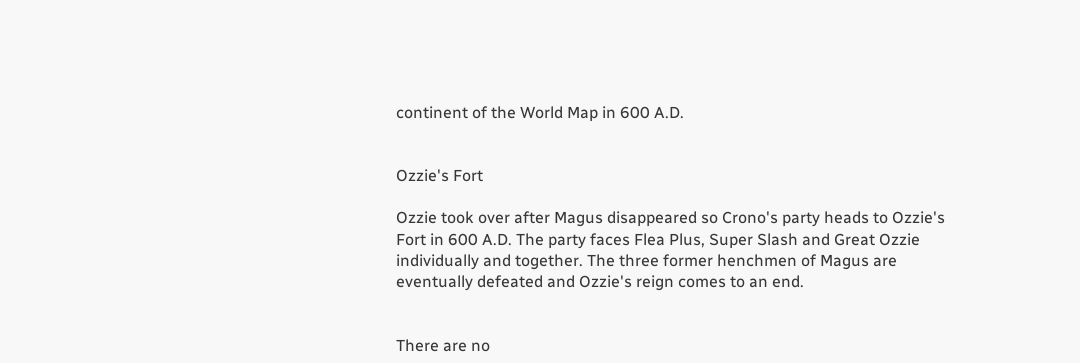continent of the World Map in 600 A.D.


Ozzie's Fort

Ozzie took over after Magus disappeared so Crono's party heads to Ozzie's Fort in 600 A.D. The party faces Flea Plus, Super Slash and Great Ozzie individually and together. The three former henchmen of Magus are eventually defeated and Ozzie's reign comes to an end.


There are no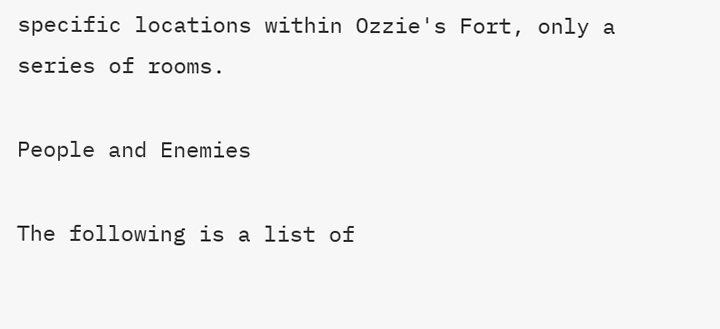specific locations within Ozzie's Fort, only a series of rooms.

People and Enemies

The following is a list of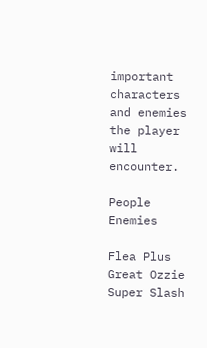important characters and enemies the player will encounter.

People Enemies

Flea Plus
Great Ozzie
Super Slash